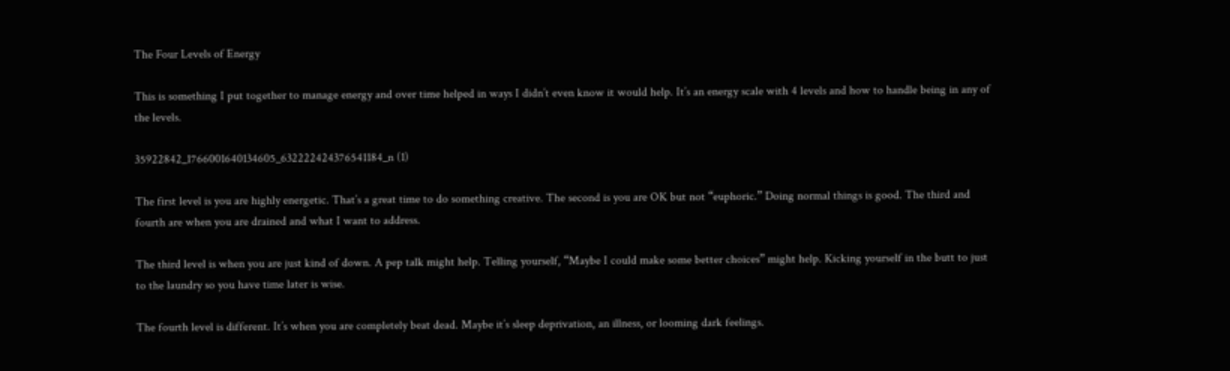The Four Levels of Energy

This is something I put together to manage energy and over time helped in ways I didn’t even know it would help. It’s an energy scale with 4 levels and how to handle being in any of the levels.

35922842_1766001640134605_632222424376541184_n (1)

The first level is you are highly energetic. That’s a great time to do something creative. The second is you are OK but not “euphoric.” Doing normal things is good. The third and fourth are when you are drained and what I want to address.

The third level is when you are just kind of down. A pep talk might help. Telling yourself, “Maybe I could make some better choices” might help. Kicking yourself in the butt to just to the laundry so you have time later is wise.

The fourth level is different. It’s when you are completely beat dead. Maybe it’s sleep deprivation, an illness, or looming dark feelings.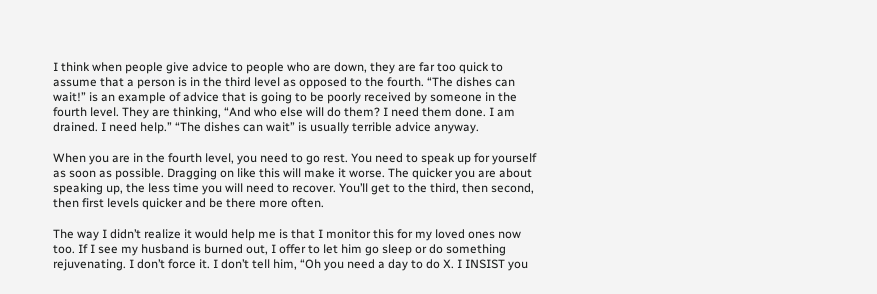I think when people give advice to people who are down, they are far too quick to assume that a person is in the third level as opposed to the fourth. “The dishes can wait!” is an example of advice that is going to be poorly received by someone in the fourth level. They are thinking, “And who else will do them? I need them done. I am drained. I need help.” “The dishes can wait” is usually terrible advice anyway.

When you are in the fourth level, you need to go rest. You need to speak up for yourself as soon as possible. Dragging on like this will make it worse. The quicker you are about speaking up, the less time you will need to recover. You’ll get to the third, then second, then first levels quicker and be there more often.

The way I didn’t realize it would help me is that I monitor this for my loved ones now too. If I see my husband is burned out, I offer to let him go sleep or do something rejuvenating. I don’t force it. I don’t tell him, “Oh you need a day to do X. I INSIST you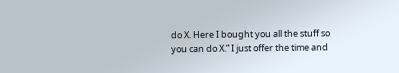do X. Here I bought you all the stuff so you can do X.” I just offer the time and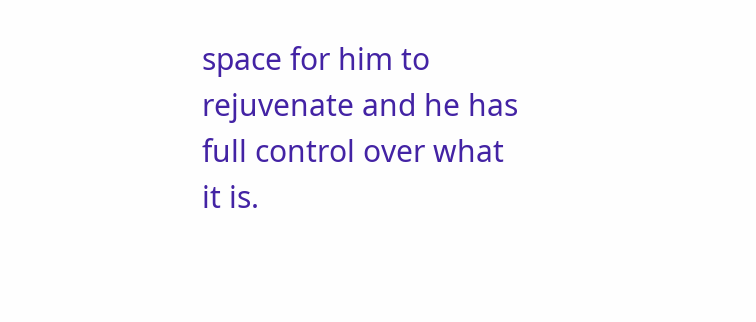space for him to rejuvenate and he has full control over what it is.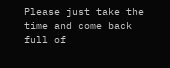Please just take the time and come back full of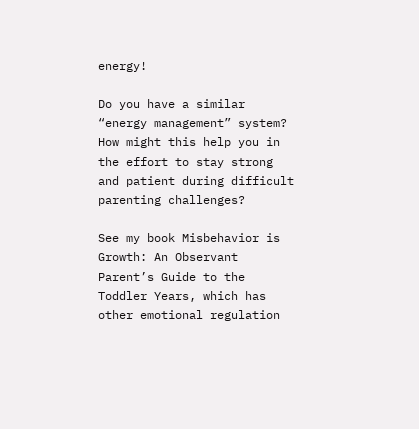energy!

Do you have a similar “energy management” system? How might this help you in the effort to stay strong and patient during difficult parenting challenges?

See my book Misbehavior is Growth: An Observant Parent’s Guide to the Toddler Years, which has other emotional regulation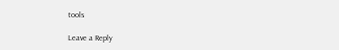tools

Leave a Reply